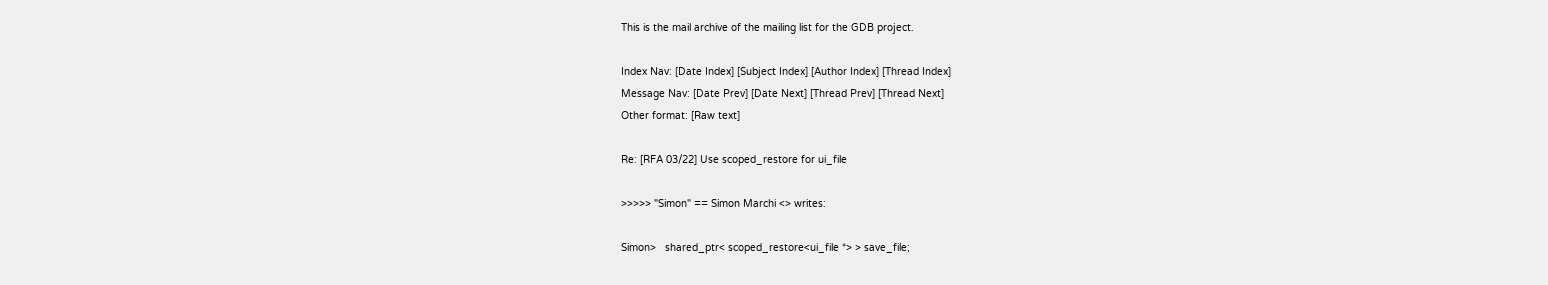This is the mail archive of the mailing list for the GDB project.

Index Nav: [Date Index] [Subject Index] [Author Index] [Thread Index]
Message Nav: [Date Prev] [Date Next] [Thread Prev] [Thread Next]
Other format: [Raw text]

Re: [RFA 03/22] Use scoped_restore for ui_file

>>>>> "Simon" == Simon Marchi <> writes:

Simon>   shared_ptr< scoped_restore<ui_file *> > save_file;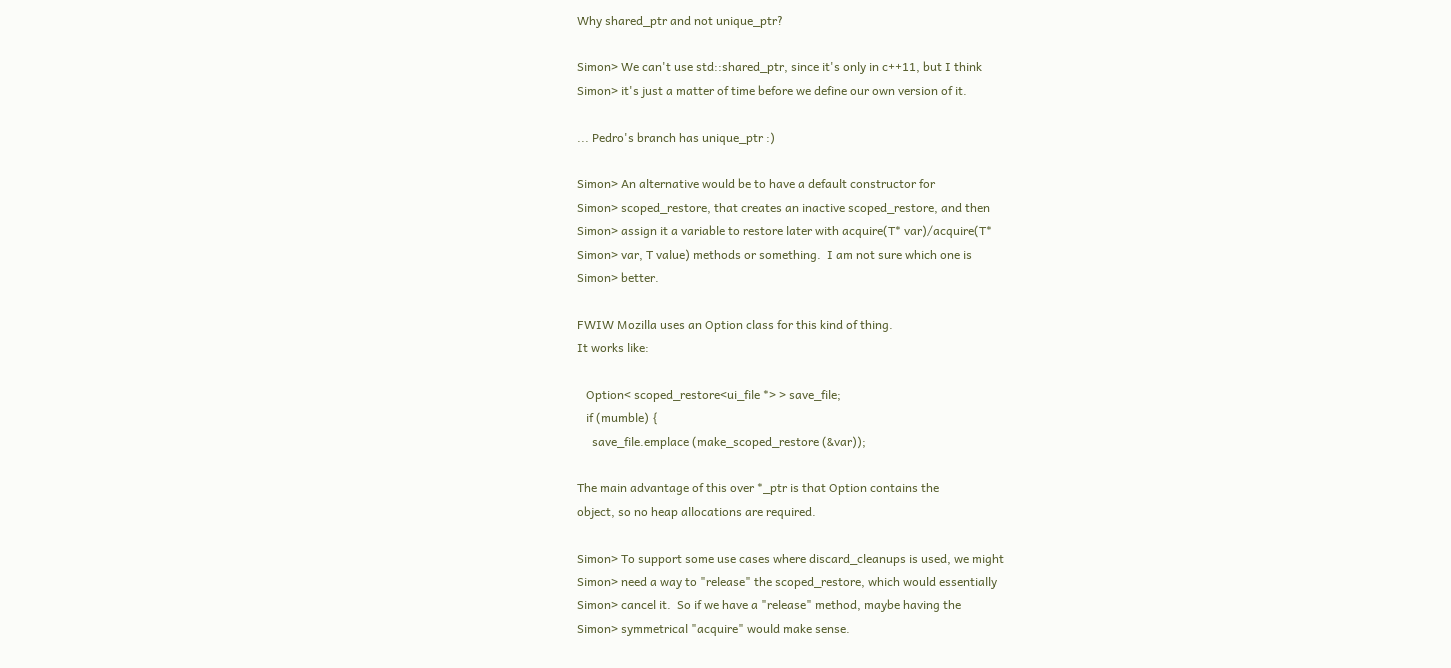Why shared_ptr and not unique_ptr?

Simon> We can't use std::shared_ptr, since it's only in c++11, but I think
Simon> it's just a matter of time before we define our own version of it.

... Pedro's branch has unique_ptr :)

Simon> An alternative would be to have a default constructor for
Simon> scoped_restore, that creates an inactive scoped_restore, and then
Simon> assign it a variable to restore later with acquire(T* var)/acquire(T*
Simon> var, T value) methods or something.  I am not sure which one is
Simon> better.

FWIW Mozilla uses an Option class for this kind of thing.
It works like:

   Option< scoped_restore<ui_file *> > save_file;
   if (mumble) {
     save_file.emplace (make_scoped_restore (&var));

The main advantage of this over *_ptr is that Option contains the
object, so no heap allocations are required.

Simon> To support some use cases where discard_cleanups is used, we might
Simon> need a way to "release" the scoped_restore, which would essentially
Simon> cancel it.  So if we have a "release" method, maybe having the
Simon> symmetrical "acquire" would make sense.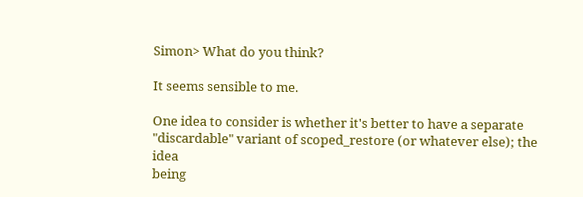Simon> What do you think?

It seems sensible to me.

One idea to consider is whether it's better to have a separate
"discardable" variant of scoped_restore (or whatever else); the idea
being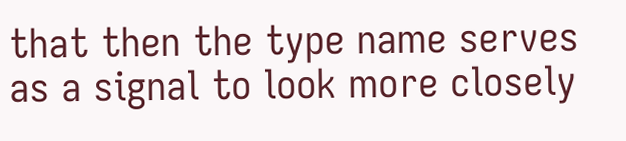that then the type name serves as a signal to look more closely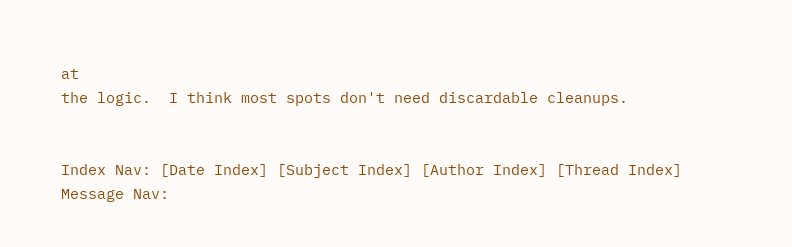at
the logic.  I think most spots don't need discardable cleanups.


Index Nav: [Date Index] [Subject Index] [Author Index] [Thread Index]
Message Nav: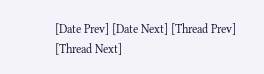[Date Prev] [Date Next] [Thread Prev] [Thread Next]